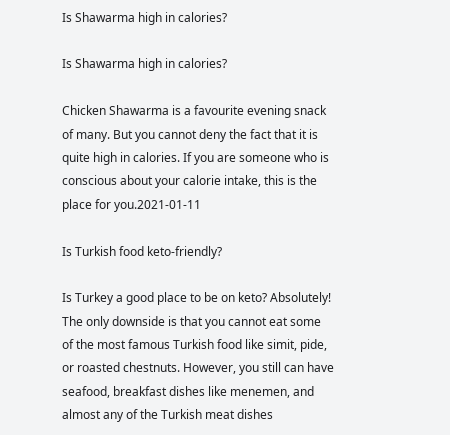Is Shawarma high in calories?

Is Shawarma high in calories?

Chicken Shawarma is a favourite evening snack of many. But you cannot deny the fact that it is quite high in calories. If you are someone who is conscious about your calorie intake, this is the place for you.2021-01-11

Is Turkish food keto-friendly?

Is Turkey a good place to be on keto? Absolutely! The only downside is that you cannot eat some of the most famous Turkish food like simit, pide, or roasted chestnuts. However, you still can have seafood, breakfast dishes like menemen, and almost any of the Turkish meat dishes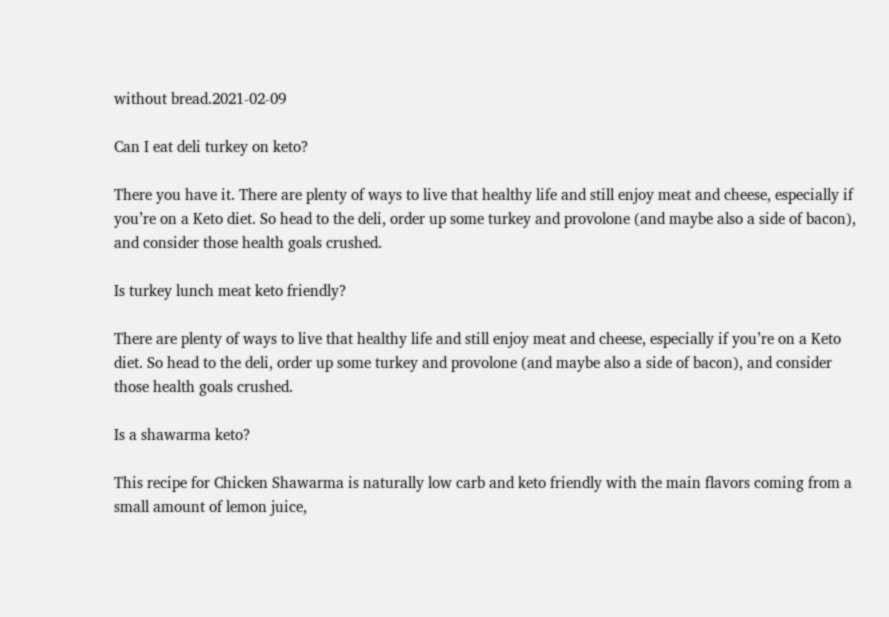without bread.2021-02-09

Can I eat deli turkey on keto?

There you have it. There are plenty of ways to live that healthy life and still enjoy meat and cheese, especially if you’re on a Keto diet. So head to the deli, order up some turkey and provolone (and maybe also a side of bacon), and consider those health goals crushed.

Is turkey lunch meat keto friendly?

There are plenty of ways to live that healthy life and still enjoy meat and cheese, especially if you’re on a Keto diet. So head to the deli, order up some turkey and provolone (and maybe also a side of bacon), and consider those health goals crushed.

Is a shawarma keto?

This recipe for Chicken Shawarma is naturally low carb and keto friendly with the main flavors coming from a small amount of lemon juice,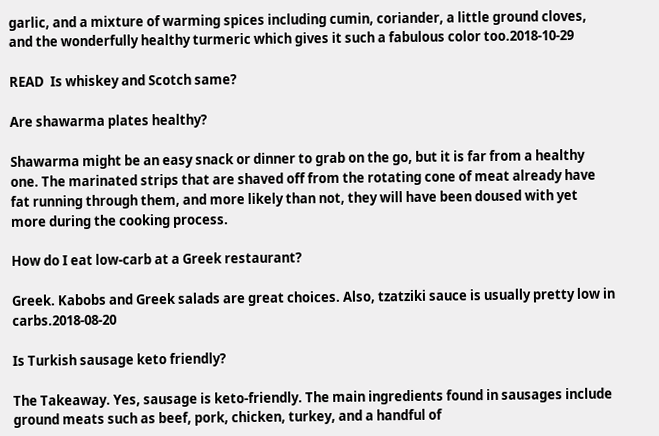garlic, and a mixture of warming spices including cumin, coriander, a little ground cloves, and the wonderfully healthy turmeric which gives it such a fabulous color too.2018-10-29

READ  Is whiskey and Scotch same?

Are shawarma plates healthy?

Shawarma might be an easy snack or dinner to grab on the go, but it is far from a healthy one. The marinated strips that are shaved off from the rotating cone of meat already have fat running through them, and more likely than not, they will have been doused with yet more during the cooking process.

How do I eat low-carb at a Greek restaurant?

Greek. Kabobs and Greek salads are great choices. Also, tzatziki sauce is usually pretty low in carbs.2018-08-20

Is Turkish sausage keto friendly?

The Takeaway. Yes, sausage is keto-friendly. The main ingredients found in sausages include ground meats such as beef, pork, chicken, turkey, and a handful of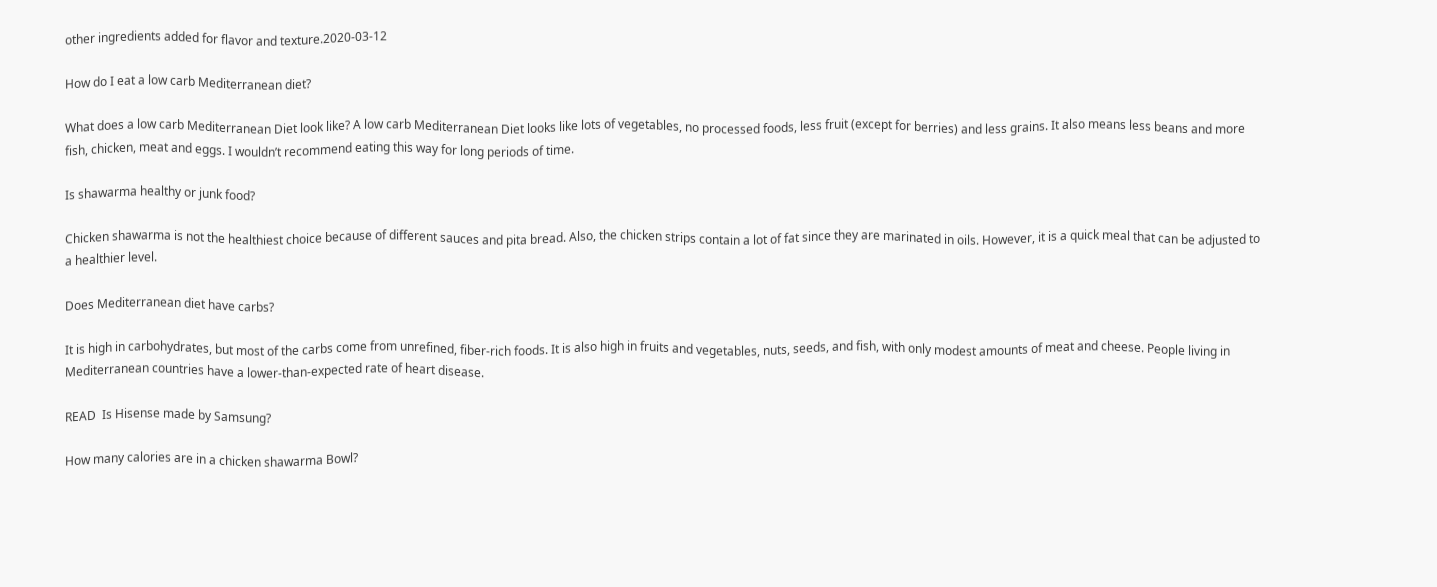other ingredients added for flavor and texture.2020-03-12

How do I eat a low carb Mediterranean diet?

What does a low carb Mediterranean Diet look like? A low carb Mediterranean Diet looks like lots of vegetables, no processed foods, less fruit (except for berries) and less grains. It also means less beans and more fish, chicken, meat and eggs. I wouldn’t recommend eating this way for long periods of time.

Is shawarma healthy or junk food?

Chicken shawarma is not the healthiest choice because of different sauces and pita bread. Also, the chicken strips contain a lot of fat since they are marinated in oils. However, it is a quick meal that can be adjusted to a healthier level.

Does Mediterranean diet have carbs?

It is high in carbohydrates, but most of the carbs come from unrefined, fiber-rich foods. It is also high in fruits and vegetables, nuts, seeds, and fish, with only modest amounts of meat and cheese. People living in Mediterranean countries have a lower-than-expected rate of heart disease.

READ  Is Hisense made by Samsung?

How many calories are in a chicken shawarma Bowl?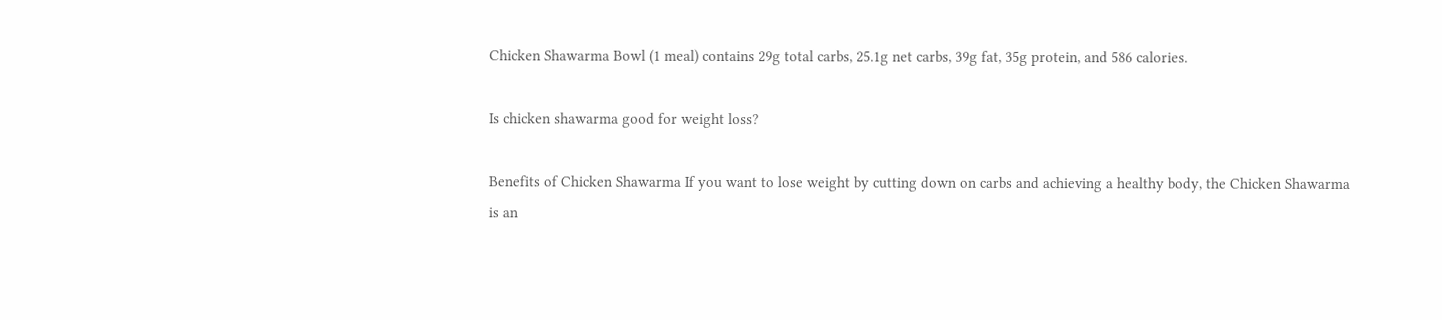Chicken Shawarma Bowl (1 meal) contains 29g total carbs, 25.1g net carbs, 39g fat, 35g protein, and 586 calories.

Is chicken shawarma good for weight loss?

Benefits of Chicken Shawarma If you want to lose weight by cutting down on carbs and achieving a healthy body, the Chicken Shawarma is an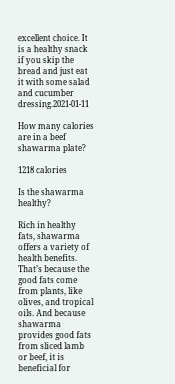excellent choice. It is a healthy snack if you skip the bread and just eat it with some salad and cucumber dressing.2021-01-11

How many calories are in a beef shawarma plate?

1218 calories

Is the shawarma healthy?

Rich in healthy fats, shawarma offers a variety of health benefits. That’s because the good fats come from plants, like olives, and tropical oils. And because shawarma provides good fats from sliced lamb or beef, it is beneficial for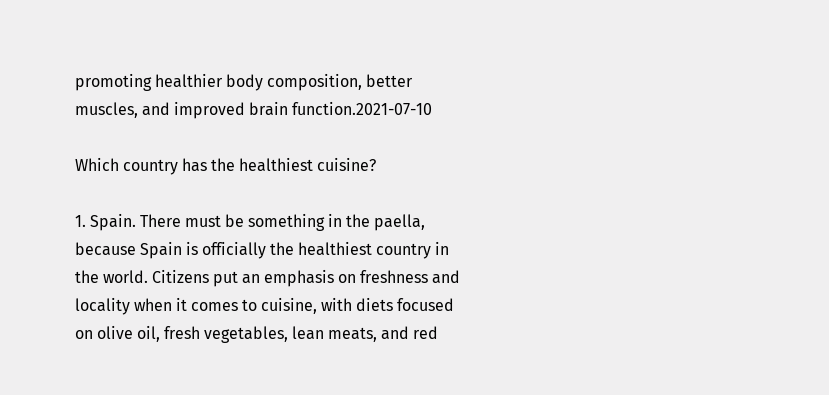promoting healthier body composition, better muscles, and improved brain function.2021-07-10

Which country has the healthiest cuisine?

1. Spain. There must be something in the paella, because Spain is officially the healthiest country in the world. Citizens put an emphasis on freshness and locality when it comes to cuisine, with diets focused on olive oil, fresh vegetables, lean meats, and red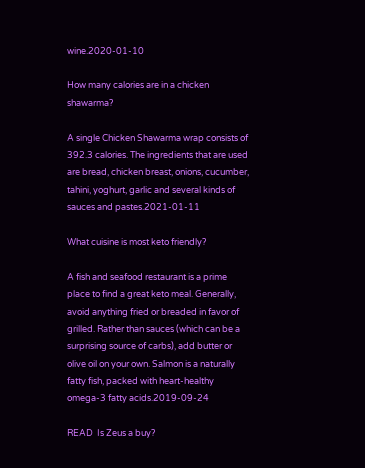wine.2020-01-10

How many calories are in a chicken shawarma?

A single Chicken Shawarma wrap consists of 392.3 calories. The ingredients that are used are bread, chicken breast, onions, cucumber, tahini, yoghurt, garlic and several kinds of sauces and pastes.2021-01-11

What cuisine is most keto friendly?

A fish and seafood restaurant is a prime place to find a great keto meal. Generally, avoid anything fried or breaded in favor of grilled. Rather than sauces (which can be a surprising source of carbs), add butter or olive oil on your own. Salmon is a naturally fatty fish, packed with heart-healthy omega-3 fatty acids.2019-09-24

READ  Is Zeus a buy?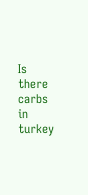Is there carbs in turkey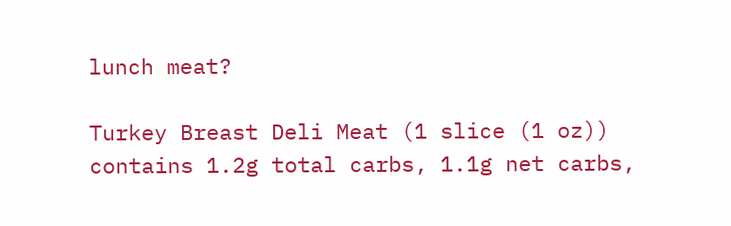lunch meat?

Turkey Breast Deli Meat (1 slice (1 oz)) contains 1.2g total carbs, 1.1g net carbs,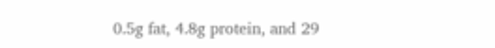0.5g fat, 4.8g protein, and 29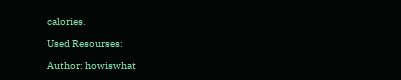calories.

Used Resourses:

Author: howiswhat